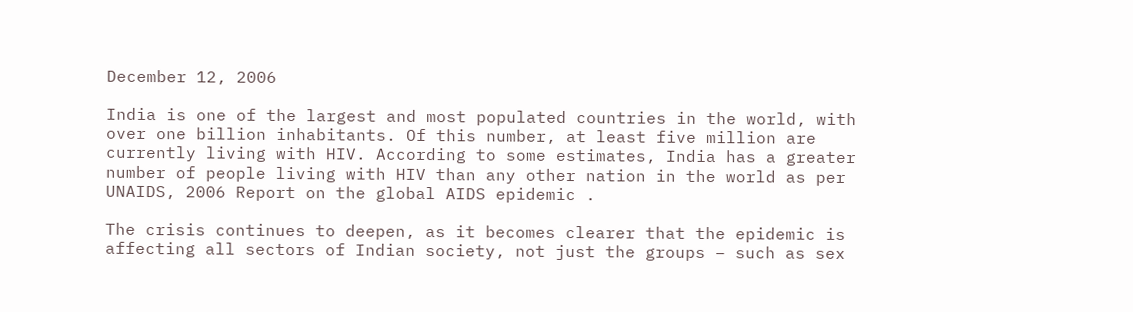December 12, 2006

India is one of the largest and most populated countries in the world, with over one billion inhabitants. Of this number, at least five million are currently living with HIV. According to some estimates, India has a greater number of people living with HIV than any other nation in the world as per UNAIDS, 2006 Report on the global AIDS epidemic .

The crisis continues to deepen, as it becomes clearer that the epidemic is affecting all sectors of Indian society, not just the groups – such as sex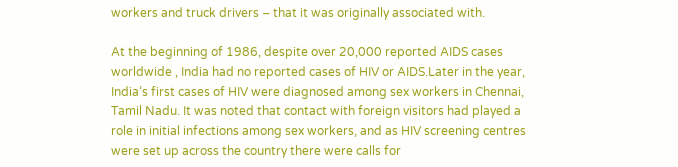workers and truck drivers – that it was originally associated with.

At the beginning of 1986, despite over 20,000 reported AIDS cases worldwide , India had no reported cases of HIV or AIDS.Later in the year, India’s first cases of HIV were diagnosed among sex workers in Chennai, Tamil Nadu. It was noted that contact with foreign visitors had played a role in initial infections among sex workers, and as HIV screening centres were set up across the country there were calls for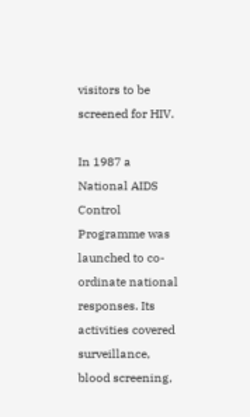visitors to be screened for HIV.

In 1987 a National AIDS Control Programme was launched to co-ordinate national responses. Its activities covered surveillance, blood screening,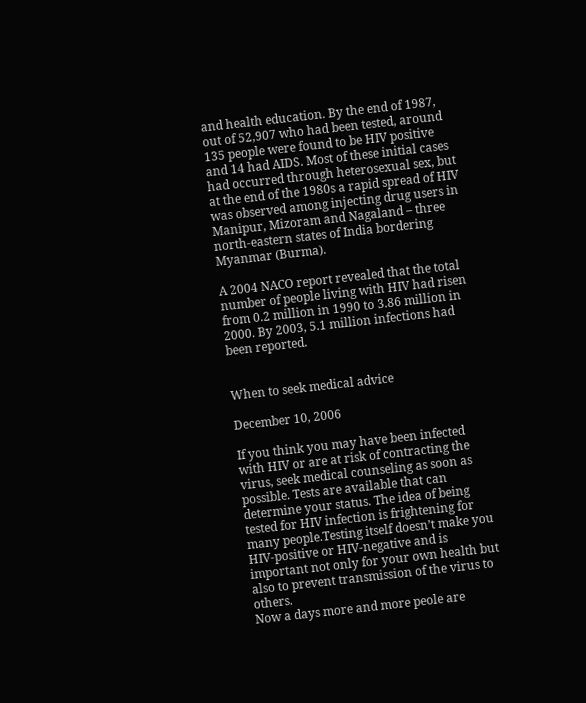and health education. By the end of 1987, out of 52,907 who had been tested, around 135 people were found to be HIV positive and 14 had AIDS. Most of these initial cases had occurred through heterosexual sex, but at the end of the 1980s a rapid spread of HIV was observed among injecting drug users in Manipur, Mizoram and Nagaland – three north-eastern states of India bordering Myanmar (Burma).

A 2004 NACO report revealed that the total number of people living with HIV had risen from 0.2 million in 1990 to 3.86 million in 2000. By 2003, 5.1 million infections had been reported.


When to seek medical advice

December 10, 2006

If you think you may have been infected with HIV or are at risk of contracting the virus, seek medical counseling as soon as possible. Tests are available that can determine your status. The idea of being tested for HIV infection is frightening for many people.Testing itself doesn’t make you HIV-positive or HIV-negative and is important not only for your own health but also to prevent transmission of the virus to others.
Now a days more and more peole are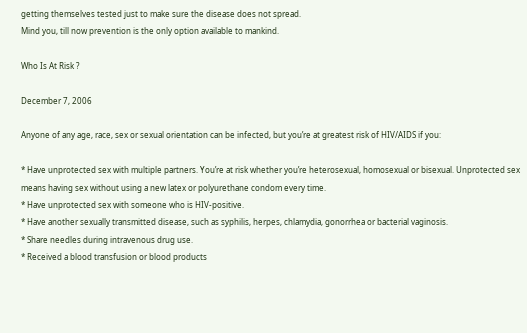getting themselves tested just to make sure the disease does not spread.
Mind you, till now prevention is the only option available to mankind.

Who Is At Risk ?

December 7, 2006

Anyone of any age, race, sex or sexual orientation can be infected, but you’re at greatest risk of HIV/AIDS if you:

* Have unprotected sex with multiple partners. You’re at risk whether you’re heterosexual, homosexual or bisexual. Unprotected sex means having sex without using a new latex or polyurethane condom every time.
* Have unprotected sex with someone who is HIV-positive.
* Have another sexually transmitted disease, such as syphilis, herpes, chlamydia, gonorrhea or bacterial vaginosis.
* Share needles during intravenous drug use.
* Received a blood transfusion or blood products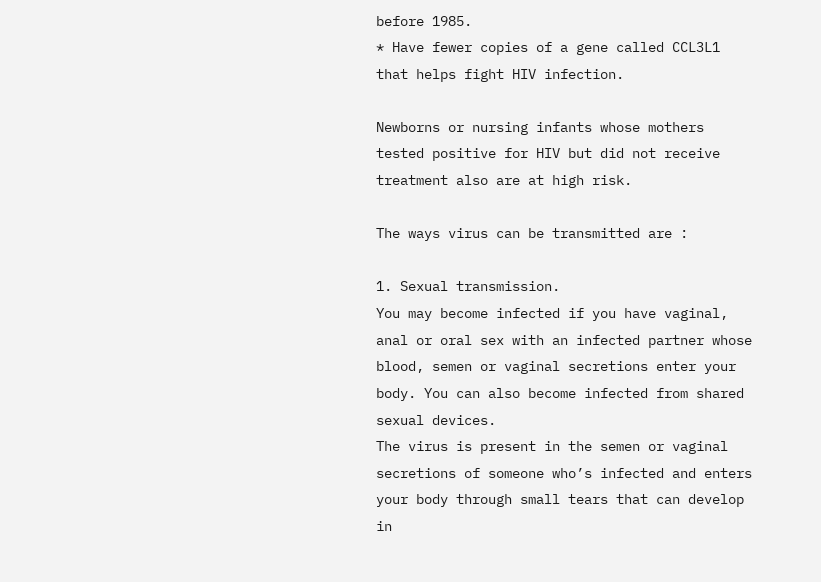before 1985.
* Have fewer copies of a gene called CCL3L1 that helps fight HIV infection.

Newborns or nursing infants whose mothers tested positive for HIV but did not receive treatment also are at high risk.

The ways virus can be transmitted are :

1. Sexual transmission.
You may become infected if you have vaginal, anal or oral sex with an infected partner whose blood, semen or vaginal secretions enter your body. You can also become infected from shared sexual devices.
The virus is present in the semen or vaginal secretions of someone who’s infected and enters your body through small tears that can develop in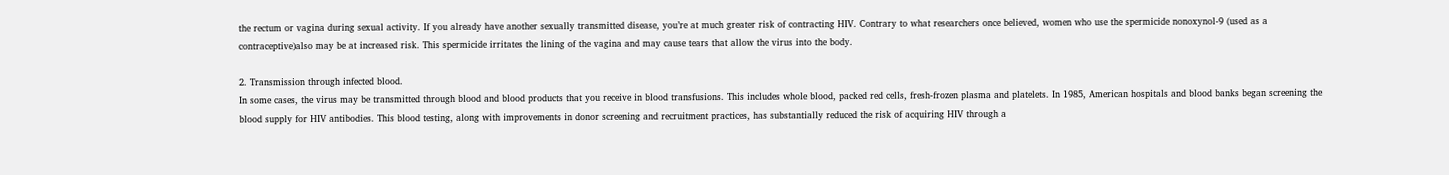the rectum or vagina during sexual activity. If you already have another sexually transmitted disease, you’re at much greater risk of contracting HIV. Contrary to what researchers once believed, women who use the spermicide nonoxynol-9 (used as a contraceptive)also may be at increased risk. This spermicide irritates the lining of the vagina and may cause tears that allow the virus into the body.

2. Transmission through infected blood.
In some cases, the virus may be transmitted through blood and blood products that you receive in blood transfusions. This includes whole blood, packed red cells, fresh-frozen plasma and platelets. In 1985, American hospitals and blood banks began screening the blood supply for HIV antibodies. This blood testing, along with improvements in donor screening and recruitment practices, has substantially reduced the risk of acquiring HIV through a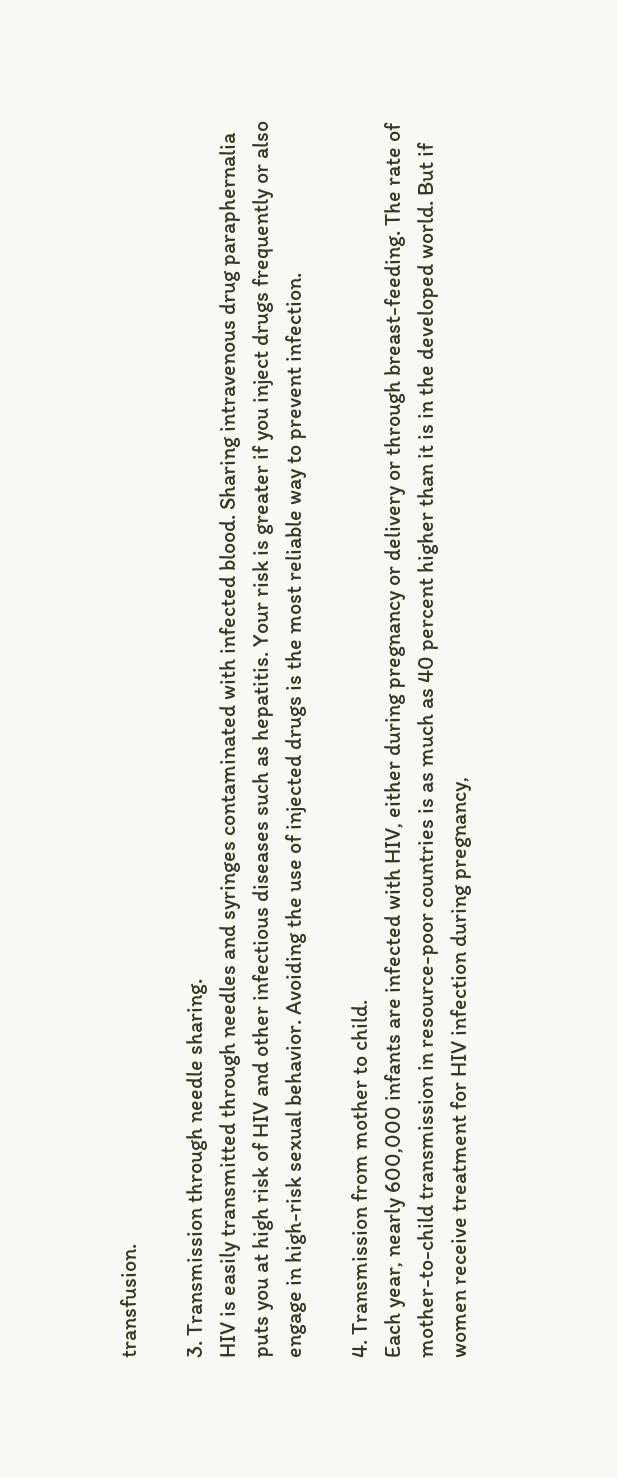transfusion.

3. Transmission through needle sharing.
HIV is easily transmitted through needles and syringes contaminated with infected blood. Sharing intravenous drug paraphernalia puts you at high risk of HIV and other infectious diseases such as hepatitis. Your risk is greater if you inject drugs frequently or also engage in high-risk sexual behavior. Avoiding the use of injected drugs is the most reliable way to prevent infection.

4. Transmission from mother to child.
Each year, nearly 600,000 infants are infected with HIV, either during pregnancy or delivery or through breast-feeding. The rate of mother-to-child transmission in resource-poor countries is as much as 40 percent higher than it is in the developed world. But if women receive treatment for HIV infection during pregnancy,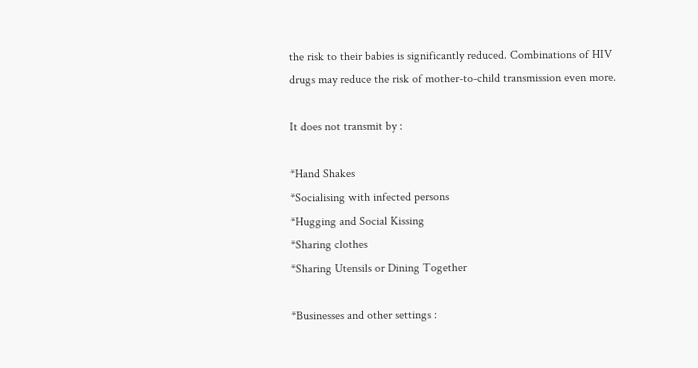the risk to their babies is significantly reduced. Combinations of HIV drugs may reduce the risk of mother-to-child transmission even more.

It does not transmit by :

*Hand Shakes
*Socialising with infected persons
*Hugging and Social Kissing
*Sharing clothes
*Sharing Utensils or Dining Together

*Businesses and other settings :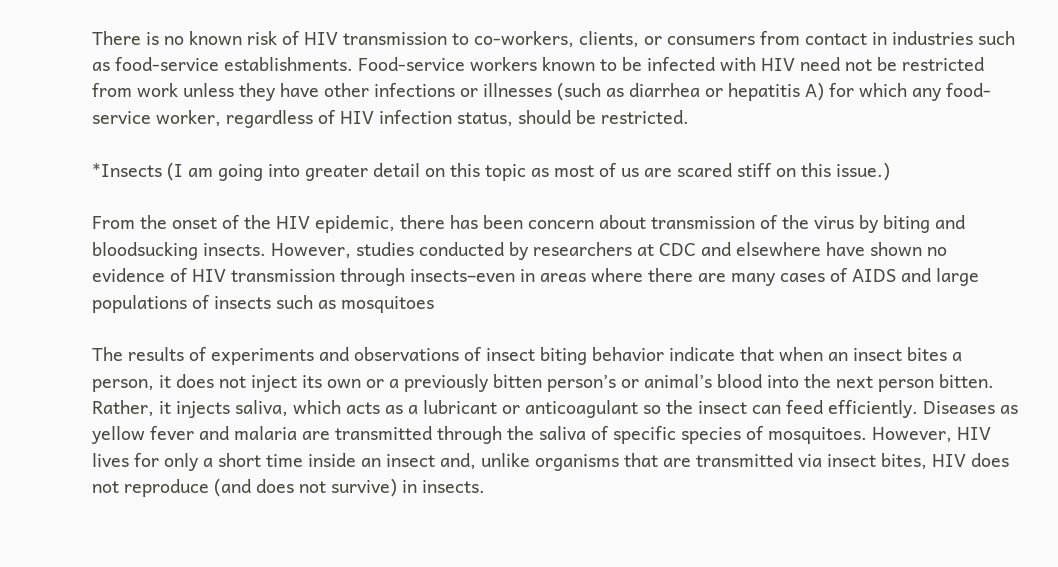There is no known risk of HIV transmission to co-workers, clients, or consumers from contact in industries such as food-service establishments. Food-service workers known to be infected with HIV need not be restricted from work unless they have other infections or illnesses (such as diarrhea or hepatitis A) for which any food-service worker, regardless of HIV infection status, should be restricted.

*Insects (I am going into greater detail on this topic as most of us are scared stiff on this issue.)

From the onset of the HIV epidemic, there has been concern about transmission of the virus by biting and bloodsucking insects. However, studies conducted by researchers at CDC and elsewhere have shown no evidence of HIV transmission through insects–even in areas where there are many cases of AIDS and large populations of insects such as mosquitoes

The results of experiments and observations of insect biting behavior indicate that when an insect bites a person, it does not inject its own or a previously bitten person’s or animal’s blood into the next person bitten. Rather, it injects saliva, which acts as a lubricant or anticoagulant so the insect can feed efficiently. Diseases as yellow fever and malaria are transmitted through the saliva of specific species of mosquitoes. However, HIV lives for only a short time inside an insect and, unlike organisms that are transmitted via insect bites, HIV does not reproduce (and does not survive) in insects.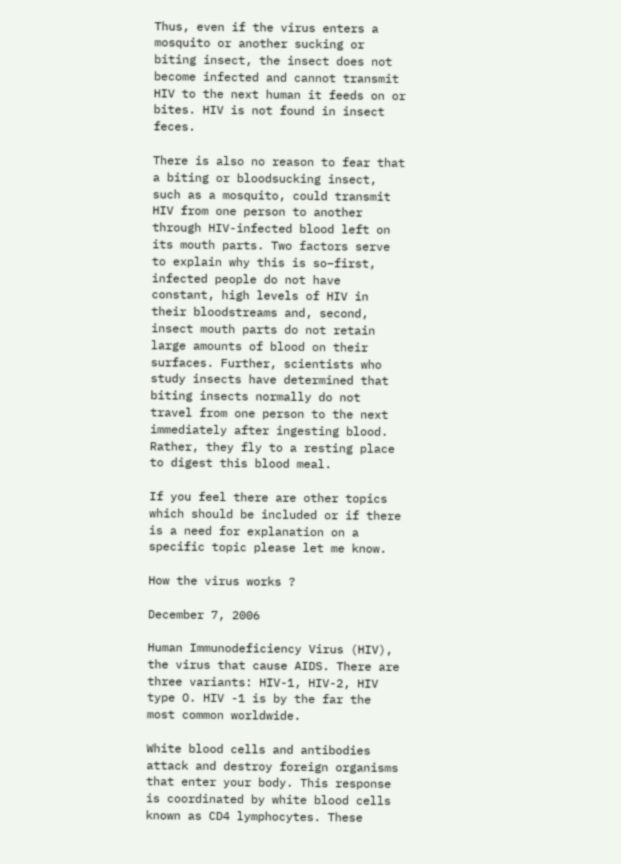Thus, even if the virus enters a mosquito or another sucking or biting insect, the insect does not become infected and cannot transmit HIV to the next human it feeds on or bites. HIV is not found in insect feces.

There is also no reason to fear that a biting or bloodsucking insect, such as a mosquito, could transmit HIV from one person to another through HIV-infected blood left on its mouth parts. Two factors serve to explain why this is so–first, infected people do not have constant, high levels of HIV in their bloodstreams and, second, insect mouth parts do not retain large amounts of blood on their surfaces. Further, scientists who study insects have determined that biting insects normally do not travel from one person to the next immediately after ingesting blood. Rather, they fly to a resting place to digest this blood meal.

If you feel there are other topics which should be included or if there is a need for explanation on a specific topic please let me know.

How the virus works ?

December 7, 2006

Human Immunodeficiency Virus (HIV), the virus that cause AIDS. There are three variants: HIV-1, HIV-2, HIV type O. HIV -1 is by the far the most common worldwide.

White blood cells and antibodies attack and destroy foreign organisms that enter your body. This response is coordinated by white blood cells known as CD4 lymphocytes. These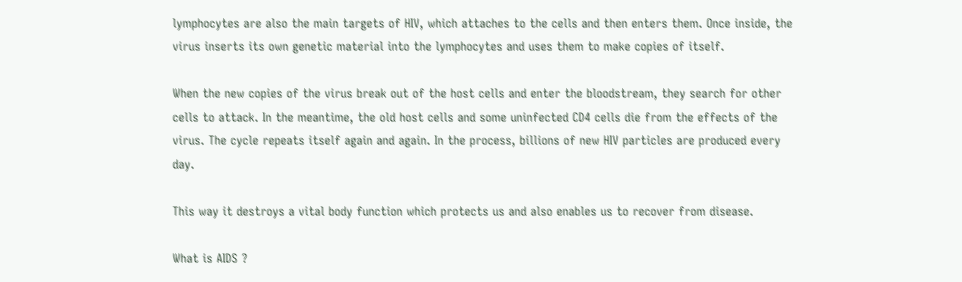lymphocytes are also the main targets of HIV, which attaches to the cells and then enters them. Once inside, the virus inserts its own genetic material into the lymphocytes and uses them to make copies of itself.

When the new copies of the virus break out of the host cells and enter the bloodstream, they search for other cells to attack. In the meantime, the old host cells and some uninfected CD4 cells die from the effects of the virus. The cycle repeats itself again and again. In the process, billions of new HIV particles are produced every day.

This way it destroys a vital body function which protects us and also enables us to recover from disease.

What is AIDS ?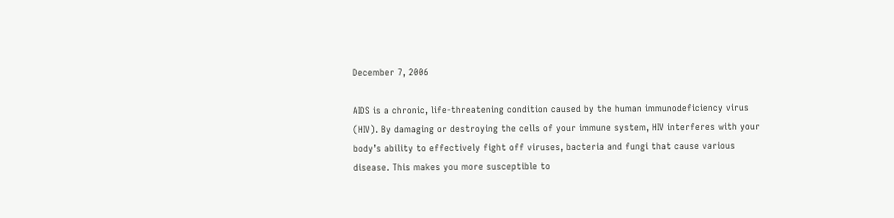December 7, 2006

AIDS is a chronic, life-threatening condition caused by the human immunodeficiency virus (HIV). By damaging or destroying the cells of your immune system, HIV interferes with your body’s ability to effectively fight off viruses, bacteria and fungi that cause various disease. This makes you more susceptible to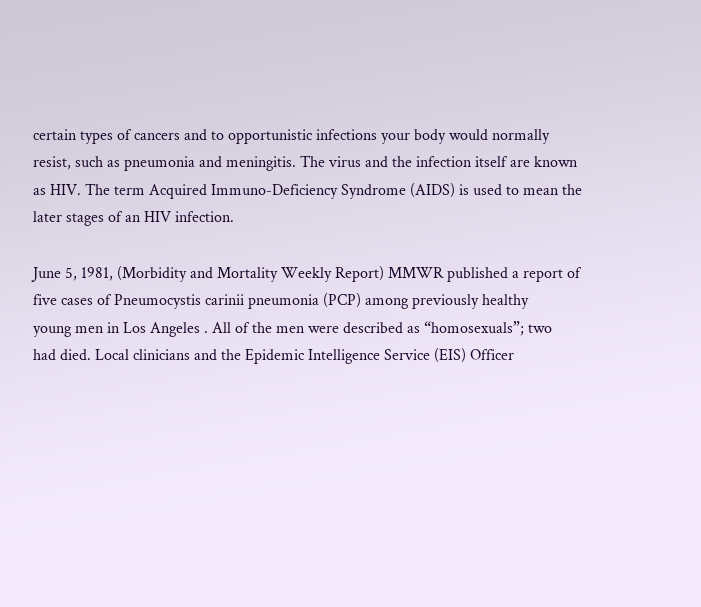certain types of cancers and to opportunistic infections your body would normally resist, such as pneumonia and meningitis. The virus and the infection itself are known as HIV. The term Acquired Immuno-Deficiency Syndrome (AIDS) is used to mean the later stages of an HIV infection.

June 5, 1981, (Morbidity and Mortality Weekly Report) MMWR published a report of
five cases of Pneumocystis carinii pneumonia (PCP) among previously healthy
young men in Los Angeles . All of the men were described as “homosexuals”; two
had died. Local clinicians and the Epidemic Intelligence Service (EIS) Officer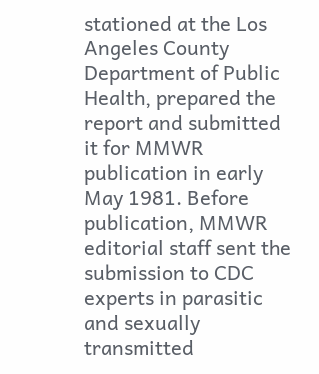stationed at the Los Angeles County Department of Public Health, prepared the
report and submitted it for MMWR publication in early May 1981. Before publication, MMWR editorial staff sent the submission to CDC experts in parasitic and sexually transmitted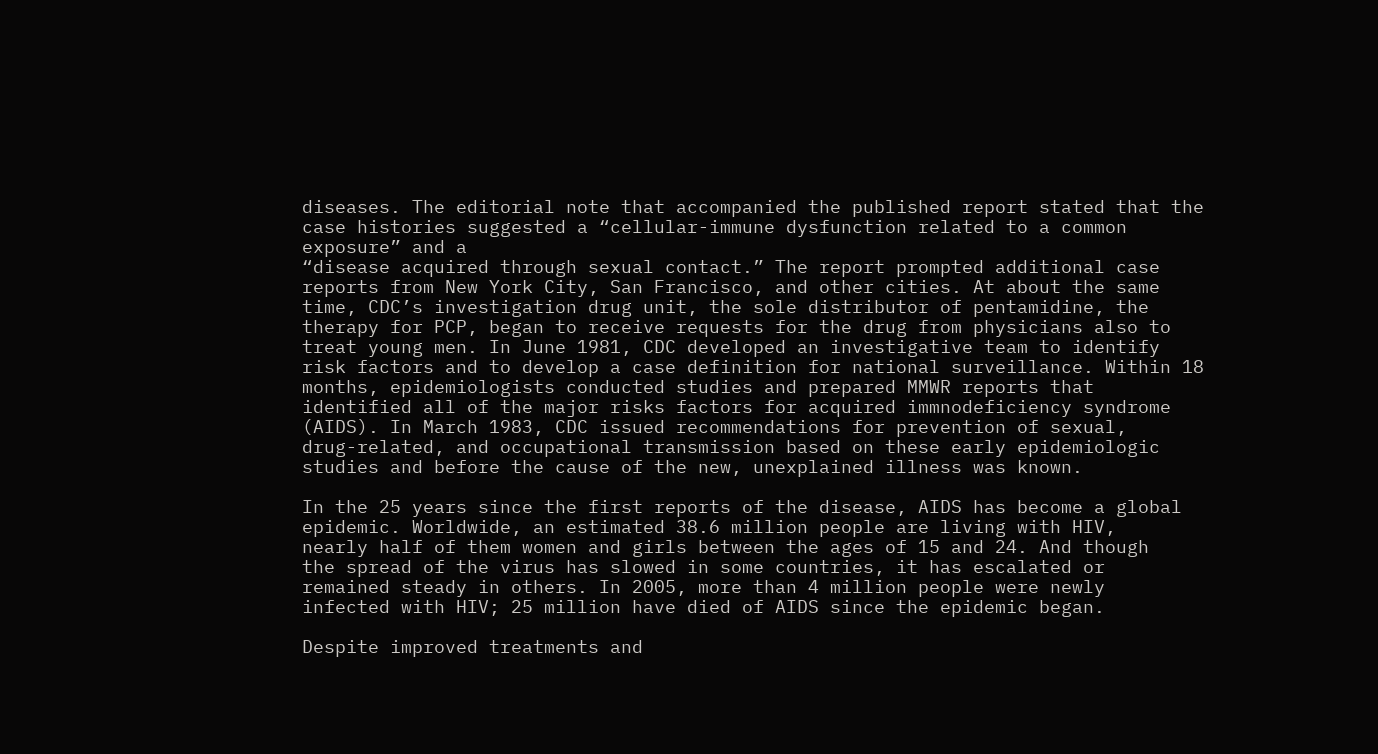diseases. The editorial note that accompanied the published report stated that the case histories suggested a “cellular-immune dysfunction related to a common exposure” and a
“disease acquired through sexual contact.” The report prompted additional case reports from New York City, San Francisco, and other cities. At about the same time, CDC’s investigation drug unit, the sole distributor of pentamidine, the therapy for PCP, began to receive requests for the drug from physicians also to treat young men. In June 1981, CDC developed an investigative team to identify risk factors and to develop a case definition for national surveillance. Within 18 months, epidemiologists conducted studies and prepared MMWR reports that identified all of the major risks factors for acquired immnodeficiency syndrome
(AIDS). In March 1983, CDC issued recommendations for prevention of sexual,
drug-related, and occupational transmission based on these early epidemiologic
studies and before the cause of the new, unexplained illness was known.

In the 25 years since the first reports of the disease, AIDS has become a global
epidemic. Worldwide, an estimated 38.6 million people are living with HIV,
nearly half of them women and girls between the ages of 15 and 24. And though
the spread of the virus has slowed in some countries, it has escalated or
remained steady in others. In 2005, more than 4 million people were newly
infected with HIV; 25 million have died of AIDS since the epidemic began.

Despite improved treatments and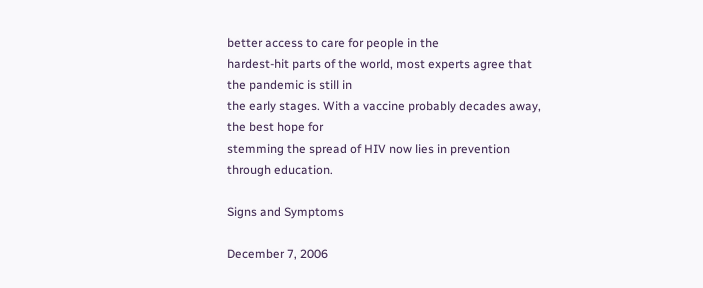better access to care for people in the
hardest-hit parts of the world, most experts agree that the pandemic is still in
the early stages. With a vaccine probably decades away, the best hope for
stemming the spread of HIV now lies in prevention through education.

Signs and Symptoms

December 7, 2006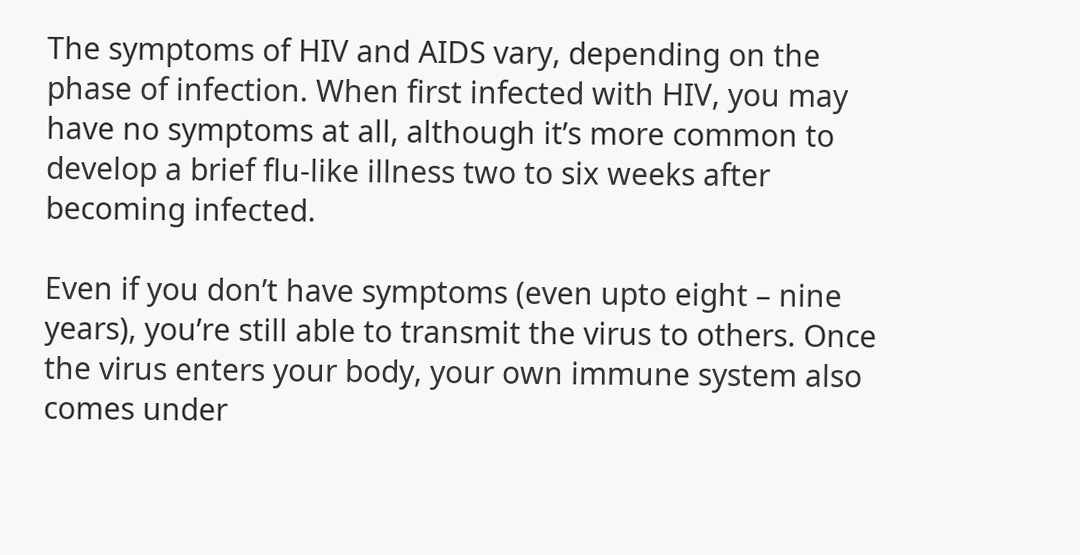The symptoms of HIV and AIDS vary, depending on the phase of infection. When first infected with HIV, you may have no symptoms at all, although it’s more common to develop a brief flu-like illness two to six weeks after becoming infected.

Even if you don’t have symptoms (even upto eight – nine years), you’re still able to transmit the virus to others. Once the virus enters your body, your own immune system also comes under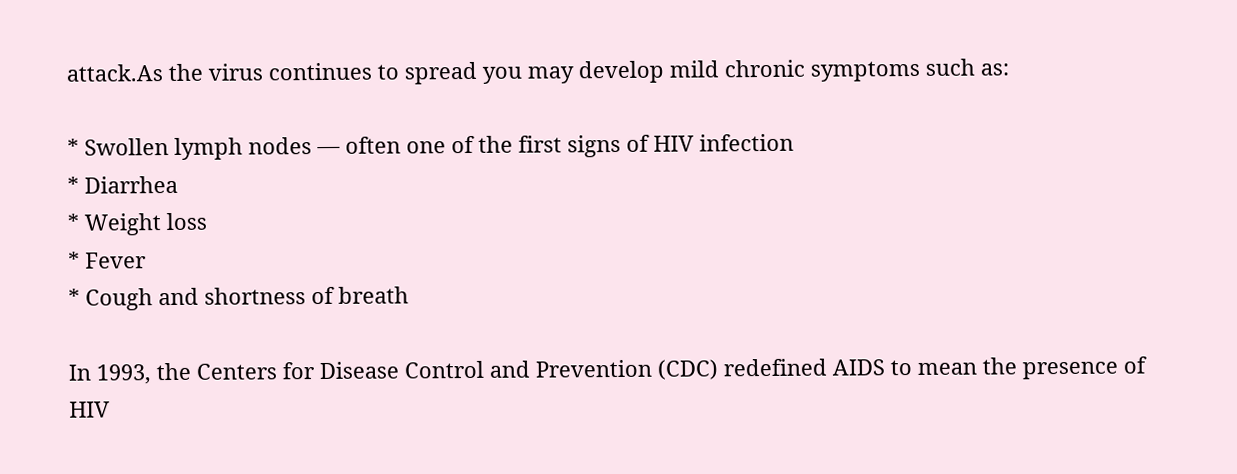attack.As the virus continues to spread you may develop mild chronic symptoms such as:

* Swollen lymph nodes — often one of the first signs of HIV infection
* Diarrhea
* Weight loss
* Fever
* Cough and shortness of breath

In 1993, the Centers for Disease Control and Prevention (CDC) redefined AIDS to mean the presence of HIV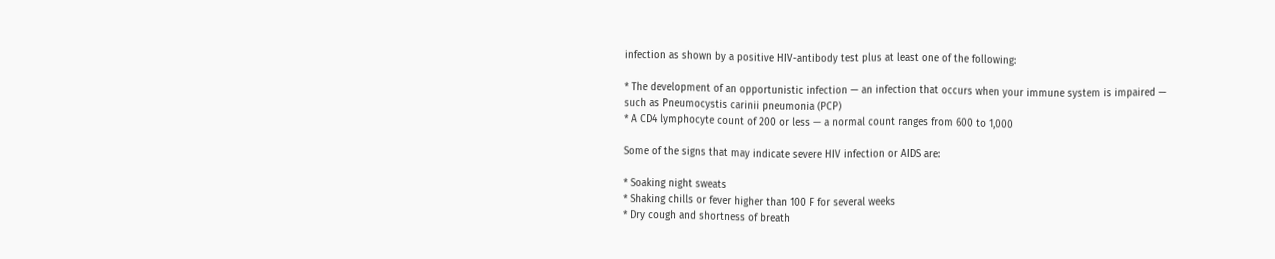infection as shown by a positive HIV-antibody test plus at least one of the following:

* The development of an opportunistic infection — an infection that occurs when your immune system is impaired — such as Pneumocystis carinii pneumonia (PCP)
* A CD4 lymphocyte count of 200 or less — a normal count ranges from 600 to 1,000

Some of the signs that may indicate severe HIV infection or AIDS are:

* Soaking night sweats
* Shaking chills or fever higher than 100 F for several weeks
* Dry cough and shortness of breath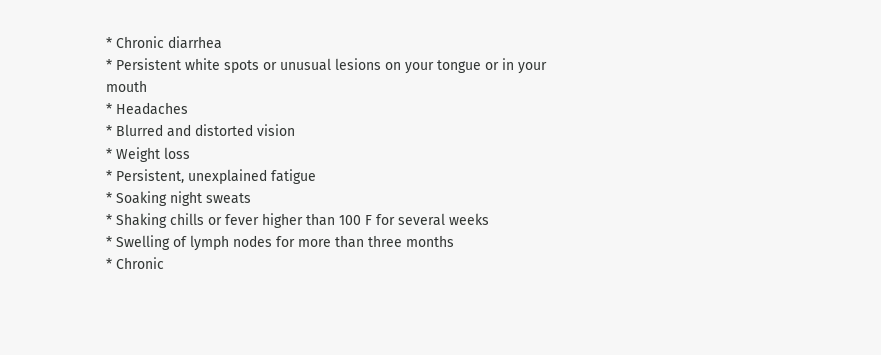* Chronic diarrhea
* Persistent white spots or unusual lesions on your tongue or in your mouth
* Headaches
* Blurred and distorted vision
* Weight loss
* Persistent, unexplained fatigue
* Soaking night sweats
* Shaking chills or fever higher than 100 F for several weeks
* Swelling of lymph nodes for more than three months
* Chronic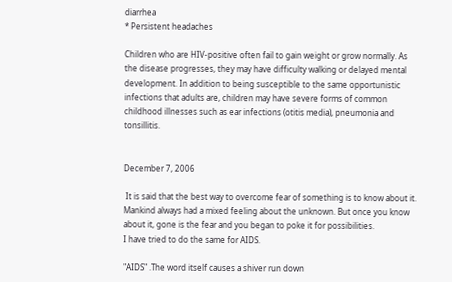diarrhea
* Persistent headaches

Children who are HIV-positive often fail to gain weight or grow normally. As the disease progresses, they may have difficulty walking or delayed mental development. In addition to being susceptible to the same opportunistic infections that adults are, children may have severe forms of common childhood illnesses such as ear infections (otitis media), pneumonia and tonsillitis.


December 7, 2006

 It is said that the best way to overcome fear of something is to know about it. Mankind always had a mixed feeling about the unknown. But once you know about it, gone is the fear and you began to poke it for possibilities.
I have tried to do the same for AIDS.

"AIDS" .The word itself causes a shiver run down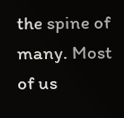the spine of many. Most of us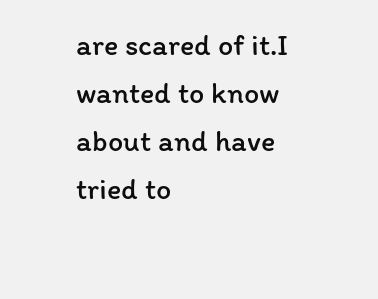are scared of it.I wanted to know about and have
tried to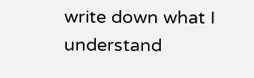write down what I understand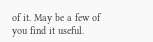of it. May be a few of you find it useful.